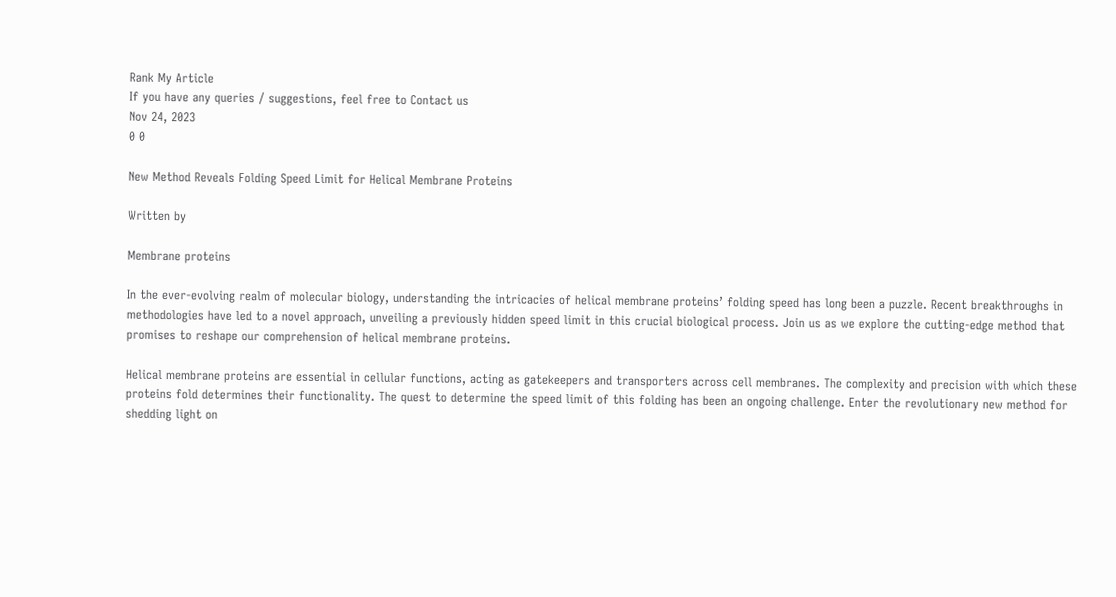Rank My Article
If you have any queries / suggestions, feel free to Contact us
Nov 24, 2023
0 0

New Method Reveals Folding Speed Limit for Helical Membrane Proteins

Written by

Membrane proteins

In the ever-evolving realm of molecular biology, understanding the intricacies of helical membrane proteins’ folding speed has long been a puzzle. Recent breakthroughs in methodologies have led to a novel approach, unveiling a previously hidden speed limit in this crucial biological process. Join us as we explore the cutting-edge method that promises to reshape our comprehension of helical membrane proteins.

Helical membrane proteins are essential in cellular functions, acting as gatekeepers and transporters across cell membranes. The complexity and precision with which these proteins fold determines their functionality. The quest to determine the speed limit of this folding has been an ongoing challenge. Enter the revolutionary new method for shedding light on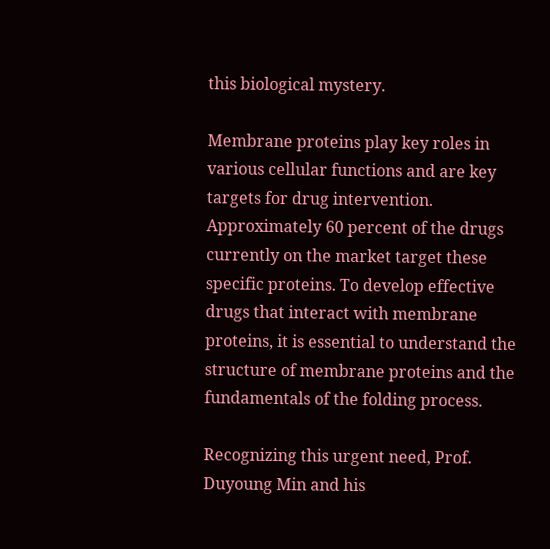this biological mystery.

Membrane proteins play key roles in various cellular functions and are key targets for drug intervention. Approximately 60 percent of the drugs currently on the market target these specific proteins. To develop effective drugs that interact with membrane proteins, it is essential to understand the structure of membrane proteins and the fundamentals of the folding process.

Recognizing this urgent need, Prof. Duyoung Min and his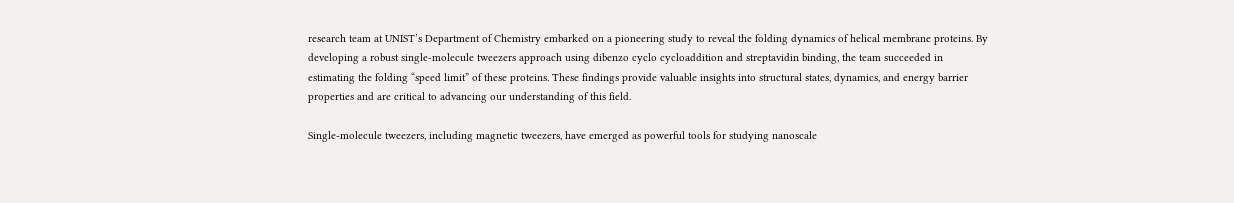research team at UNIST’s Department of Chemistry embarked on a pioneering study to reveal the folding dynamics of helical membrane proteins. By developing a robust single-molecule tweezers approach using dibenzo cyclo cycloaddition and streptavidin binding, the team succeeded in estimating the folding “speed limit” of these proteins. These findings provide valuable insights into structural states, dynamics, and energy barrier properties and are critical to advancing our understanding of this field.

Single-molecule tweezers, including magnetic tweezers, have emerged as powerful tools for studying nanoscale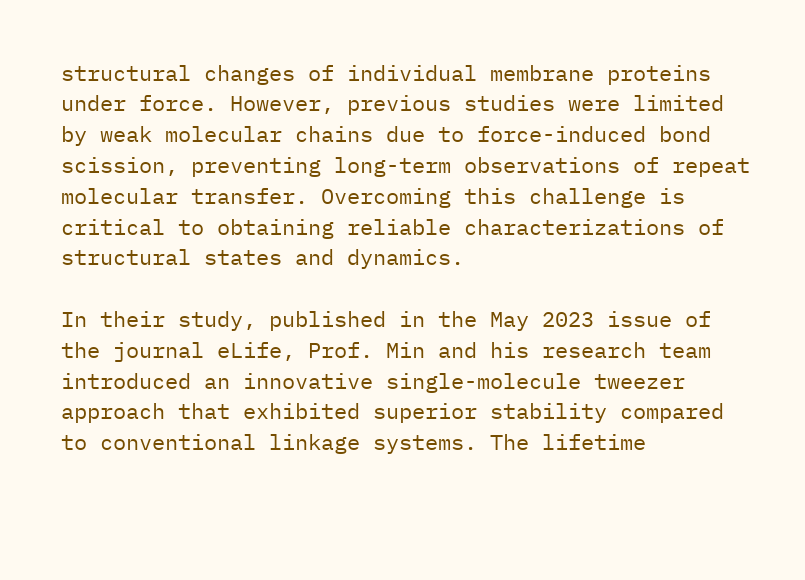structural changes of individual membrane proteins under force. However, previous studies were limited by weak molecular chains due to force-induced bond scission, preventing long-term observations of repeat molecular transfer. Overcoming this challenge is critical to obtaining reliable characterizations of structural states and dynamics.

In their study, published in the May 2023 issue of the journal eLife, Prof. Min and his research team introduced an innovative single-molecule tweezer approach that exhibited superior stability compared to conventional linkage systems. The lifetime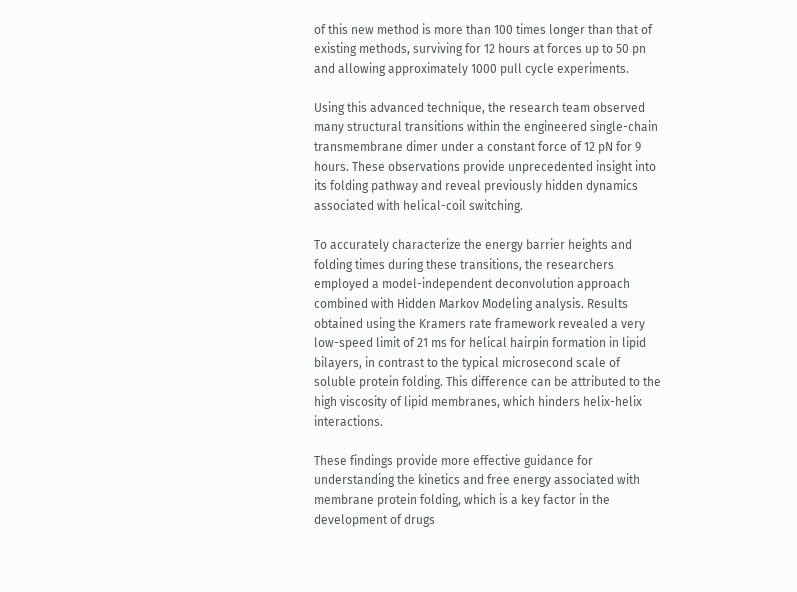of this new method is more than 100 times longer than that of existing methods, surviving for 12 hours at forces up to 50 pn and allowing approximately 1000 pull cycle experiments.

Using this advanced technique, the research team observed many structural transitions within the engineered single-chain transmembrane dimer under a constant force of 12 pN for 9 hours. These observations provide unprecedented insight into its folding pathway and reveal previously hidden dynamics associated with helical-coil switching.

To accurately characterize the energy barrier heights and folding times during these transitions, the researchers employed a model-independent deconvolution approach combined with Hidden Markov Modeling analysis. Results obtained using the Kramers rate framework revealed a very low-speed limit of 21 ms for helical hairpin formation in lipid bilayers, in contrast to the typical microsecond scale of soluble protein folding. This difference can be attributed to the high viscosity of lipid membranes, which hinders helix-helix interactions.

These findings provide more effective guidance for understanding the kinetics and free energy associated with membrane protein folding, which is a key factor in the development of drugs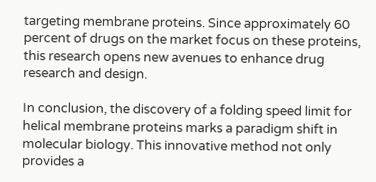targeting membrane proteins. Since approximately 60 percent of drugs on the market focus on these proteins, this research opens new avenues to enhance drug research and design.

In conclusion, the discovery of a folding speed limit for helical membrane proteins marks a paradigm shift in molecular biology. This innovative method not only provides a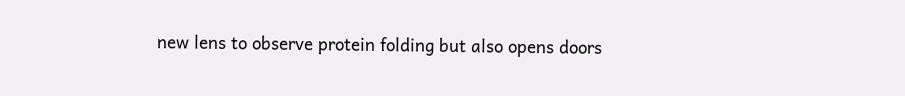new lens to observe protein folding but also opens doors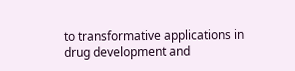to transformative applications in drug development and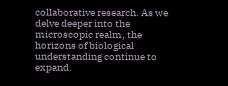collaborative research. As we delve deeper into the microscopic realm, the horizons of biological understanding continue to expand.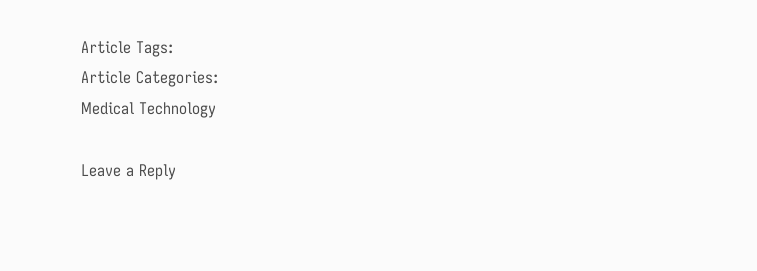Article Tags:
Article Categories:
Medical Technology

Leave a Reply